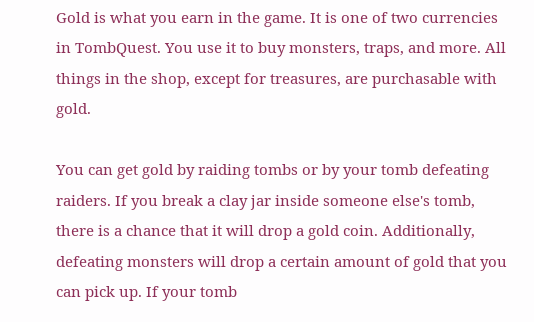Gold is what you earn in the game. It is one of two currencies in TombQuest. You use it to buy monsters, traps, and more. All things in the shop, except for treasures, are purchasable with gold.

You can get gold by raiding tombs or by your tomb defeating raiders. If you break a clay jar inside someone else's tomb, there is a chance that it will drop a gold coin. Additionally, defeating monsters will drop a certain amount of gold that you can pick up. If your tomb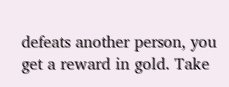defeats another person, you get a reward in gold. Take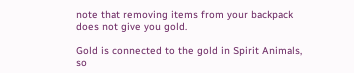note that removing items from your backpack does not give you gold.

Gold is connected to the gold in Spirit Animals, so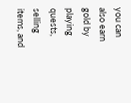you can also earn gold by playing quests, selling items, and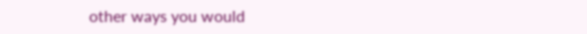other ways you would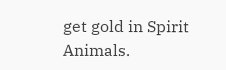get gold in Spirit Animals.